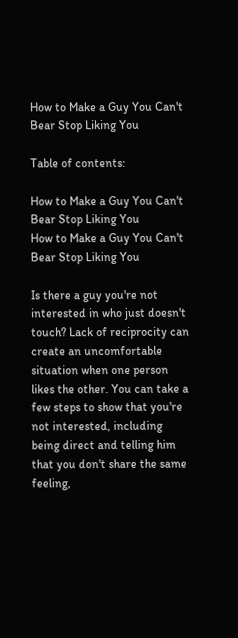How to Make a Guy You Can't Bear Stop Liking You

Table of contents:

How to Make a Guy You Can't Bear Stop Liking You
How to Make a Guy You Can't Bear Stop Liking You

Is there a guy you're not interested in who just doesn't touch? Lack of reciprocity can create an uncomfortable situation when one person likes the other. You can take a few steps to show that you're not interested, including being direct and telling him that you don't share the same feeling,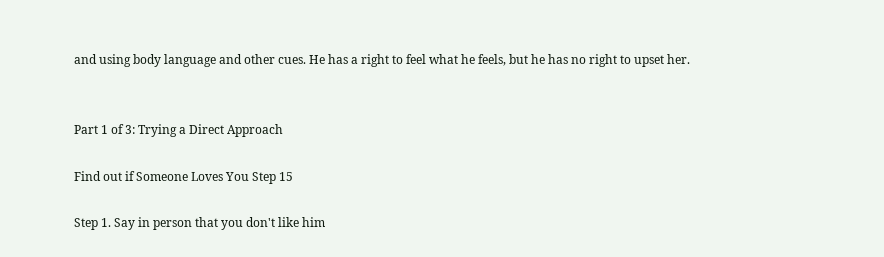and using body language and other cues. He has a right to feel what he feels, but he has no right to upset her.


Part 1 of 3: Trying a Direct Approach

Find out if Someone Loves You Step 15

Step 1. Say in person that you don't like him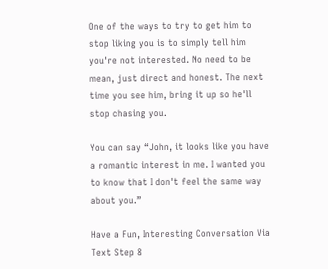One of the ways to try to get him to stop liking you is to simply tell him you're not interested. No need to be mean, just direct and honest. The next time you see him, bring it up so he'll stop chasing you.

You can say “John, it looks like you have a romantic interest in me. I wanted you to know that I don't feel the same way about you.”

Have a Fun, Interesting Conversation Via Text Step 8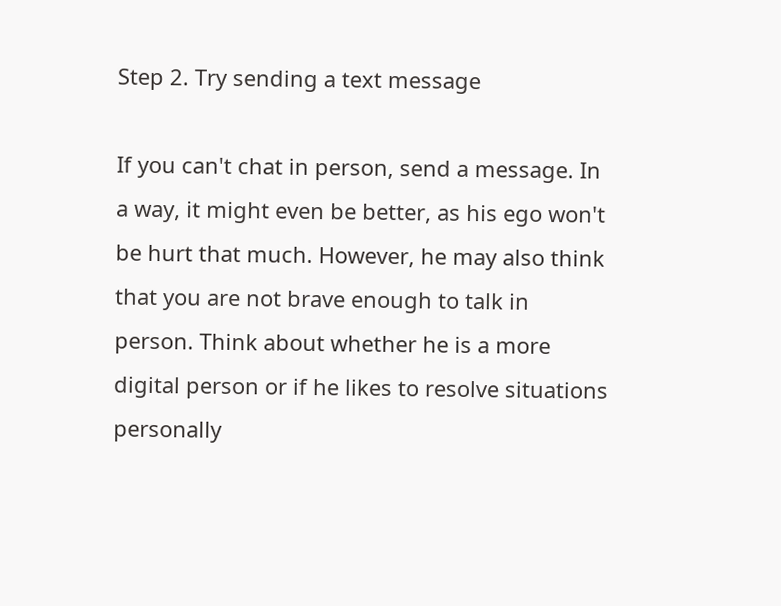Step 2. Try sending a text message

If you can't chat in person, send a message. In a way, it might even be better, as his ego won't be hurt that much. However, he may also think that you are not brave enough to talk in person. Think about whether he is a more digital person or if he likes to resolve situations personally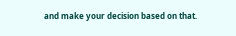and make your decision based on that.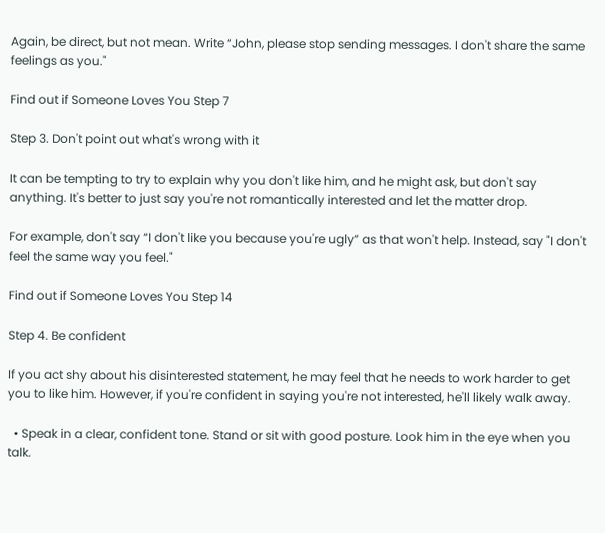Again, be direct, but not mean. Write “John, please stop sending messages. I don't share the same feelings as you."

Find out if Someone Loves You Step 7

Step 3. Don't point out what's wrong with it

It can be tempting to try to explain why you don't like him, and he might ask, but don't say anything. It's better to just say you're not romantically interested and let the matter drop.

For example, don't say “I don't like you because you're ugly” as that won't help. Instead, say "I don't feel the same way you feel."

Find out if Someone Loves You Step 14

Step 4. Be confident

If you act shy about his disinterested statement, he may feel that he needs to work harder to get you to like him. However, if you're confident in saying you're not interested, he'll likely walk away.

  • Speak in a clear, confident tone. Stand or sit with good posture. Look him in the eye when you talk.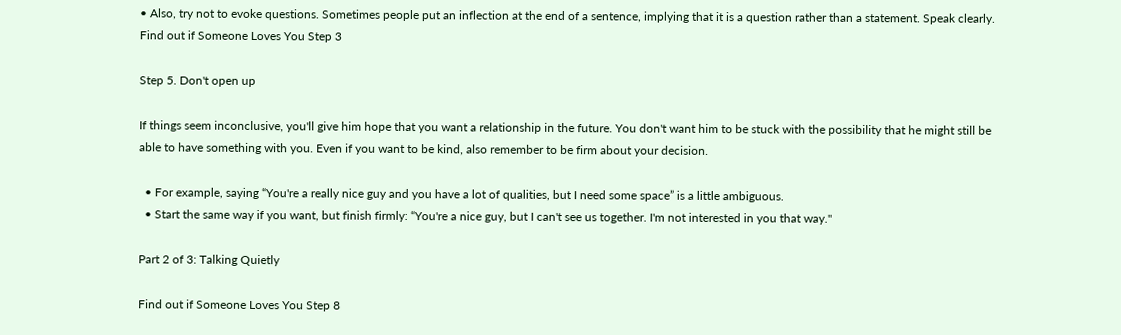• Also, try not to evoke questions. Sometimes people put an inflection at the end of a sentence, implying that it is a question rather than a statement. Speak clearly.
Find out if Someone Loves You Step 3

Step 5. Don't open up

If things seem inconclusive, you'll give him hope that you want a relationship in the future. You don't want him to be stuck with the possibility that he might still be able to have something with you. Even if you want to be kind, also remember to be firm about your decision.

  • For example, saying “You're a really nice guy and you have a lot of qualities, but I need some space” is a little ambiguous.
  • Start the same way if you want, but finish firmly: “You're a nice guy, but I can't see us together. I'm not interested in you that way."

Part 2 of 3: Talking Quietly

Find out if Someone Loves You Step 8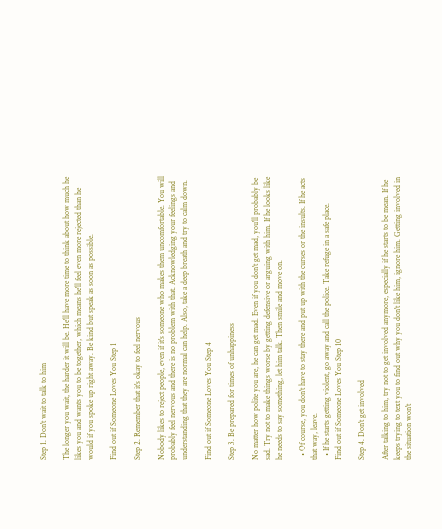Step 1. Don't wait to talk to him

The longer you wait, the harder it will be. He'll have more time to think about how much he likes you and wants you to be together, which means he'll feel even more rejected than he would if you spoke up right away. Be kind but speak as soon as possible.

Find out if Someone Loves You Step 1

Step 2. Remember that it's okay to feel nervous

Nobody likes to reject people, even if it's someone who makes them uncomfortable. You will probably feel nervous and there is no problem with that. Acknowledging your feelings and understanding that they are normal can help. Also, take a deep breath and try to calm down.

Find out if Someone Loves You Step 4

Step 3. Be prepared for times of unhappiness

No matter how polite you are, he can get mad. Even if you don't get mad, you'll probably be sad. Try not to make things worse by getting defensive or arguing with him. If he looks like he needs to say something, let him talk. Then smile and move on.

  • Of course, you don't have to stay there and put up with the curses or the insults. If he acts that way, leave.
  • If he starts getting violent, go away and call the police. Take refuge in a safe place.
Find out if Someone Loves You Step 10

Step 4. Don't get involved

After talking to him, try not to get involved anymore, especially if he starts to be mean. If he keeps trying to text you to find out why you don't like him, ignore him. Getting involved in the situation won't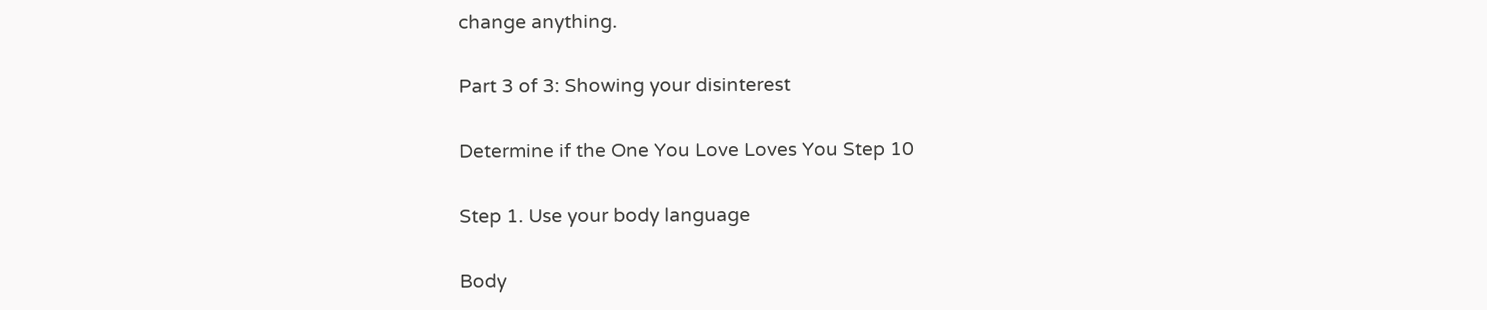change anything.

Part 3 of 3: Showing your disinterest

Determine if the One You Love Loves You Step 10

Step 1. Use your body language

Body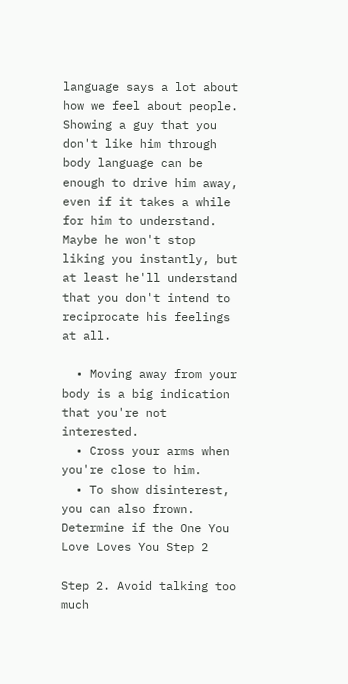language says a lot about how we feel about people. Showing a guy that you don't like him through body language can be enough to drive him away, even if it takes a while for him to understand. Maybe he won't stop liking you instantly, but at least he'll understand that you don't intend to reciprocate his feelings at all.

  • Moving away from your body is a big indication that you're not interested.
  • Cross your arms when you're close to him.
  • To show disinterest, you can also frown.
Determine if the One You Love Loves You Step 2

Step 2. Avoid talking too much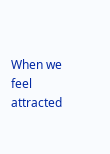When we feel attracted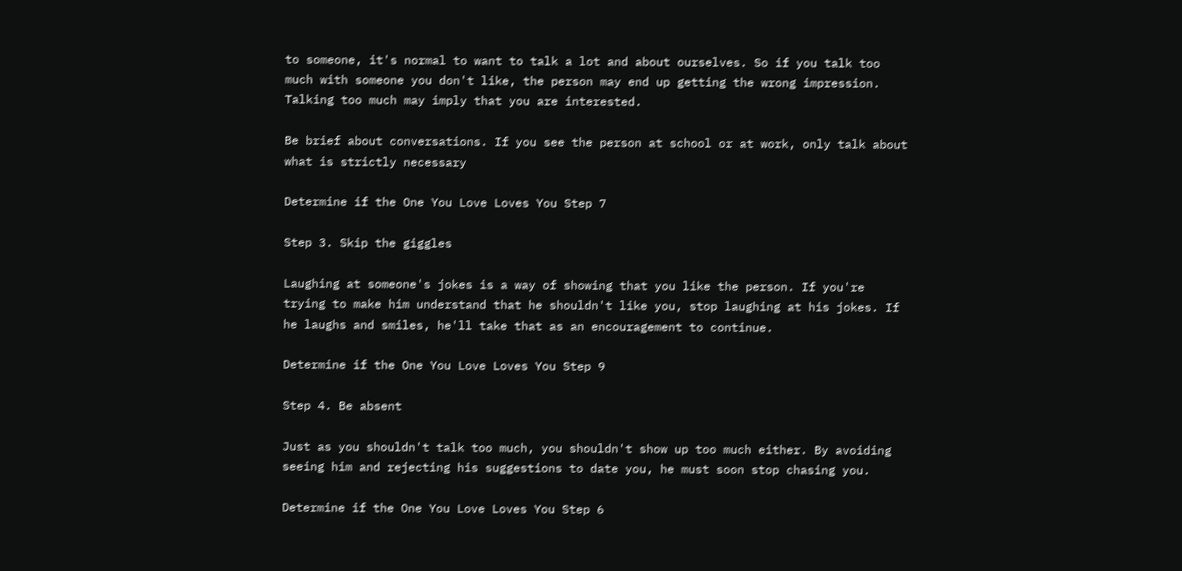to someone, it's normal to want to talk a lot and about ourselves. So if you talk too much with someone you don't like, the person may end up getting the wrong impression. Talking too much may imply that you are interested.

Be brief about conversations. If you see the person at school or at work, only talk about what is strictly necessary

Determine if the One You Love Loves You Step 7

Step 3. Skip the giggles

Laughing at someone's jokes is a way of showing that you like the person. If you're trying to make him understand that he shouldn't like you, stop laughing at his jokes. If he laughs and smiles, he'll take that as an encouragement to continue.

Determine if the One You Love Loves You Step 9

Step 4. Be absent

Just as you shouldn't talk too much, you shouldn't show up too much either. By avoiding seeing him and rejecting his suggestions to date you, he must soon stop chasing you.

Determine if the One You Love Loves You Step 6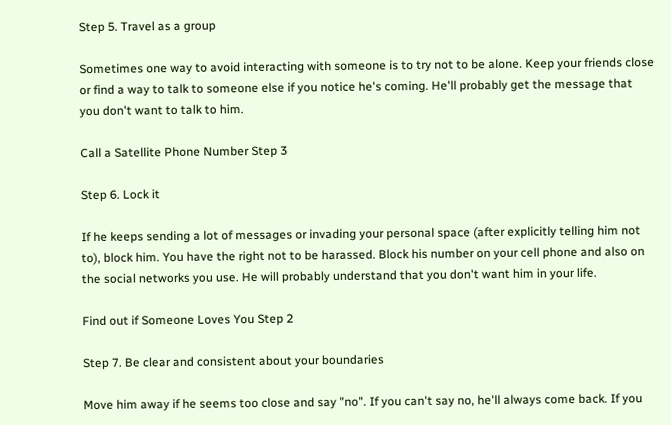Step 5. Travel as a group

Sometimes one way to avoid interacting with someone is to try not to be alone. Keep your friends close or find a way to talk to someone else if you notice he's coming. He'll probably get the message that you don't want to talk to him.

Call a Satellite Phone Number Step 3

Step 6. Lock it

If he keeps sending a lot of messages or invading your personal space (after explicitly telling him not to), block him. You have the right not to be harassed. Block his number on your cell phone and also on the social networks you use. He will probably understand that you don't want him in your life.

Find out if Someone Loves You Step 2

Step 7. Be clear and consistent about your boundaries

Move him away if he seems too close and say "no". If you can't say no, he'll always come back. If you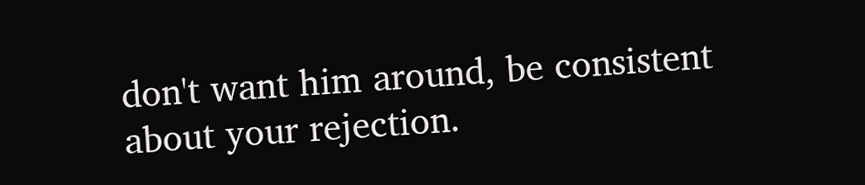don't want him around, be consistent about your rejection.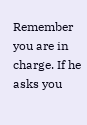Remember you are in charge. If he asks you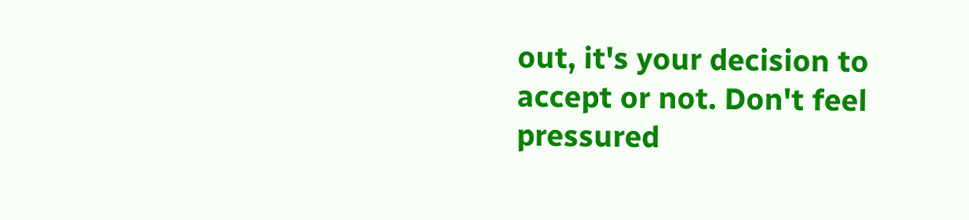out, it's your decision to accept or not. Don't feel pressured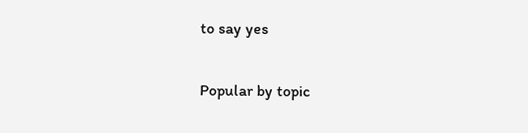to say yes


Popular by topic